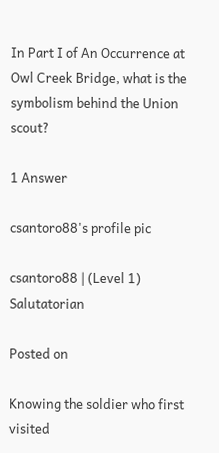In Part I of An Occurrence at Owl Creek Bridge, what is the symbolism behind the Union scout?

1 Answer

csantoro88's profile pic

csantoro88 | (Level 1) Salutatorian

Posted on

Knowing the soldier who first visited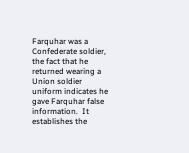Farquhar was a Confederate soldier, the fact that he returned wearing a Union soldier uniform indicates he gave Farquhar false information.  It establishes the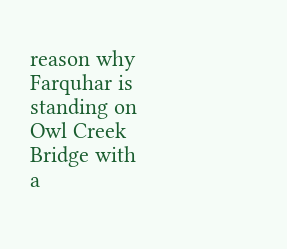reason why Farquhar is standing on Owl Creek Bridge with a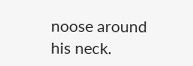noose around his neck.